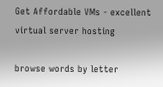Get Affordable VMs - excellent virtual server hosting

browse words by letter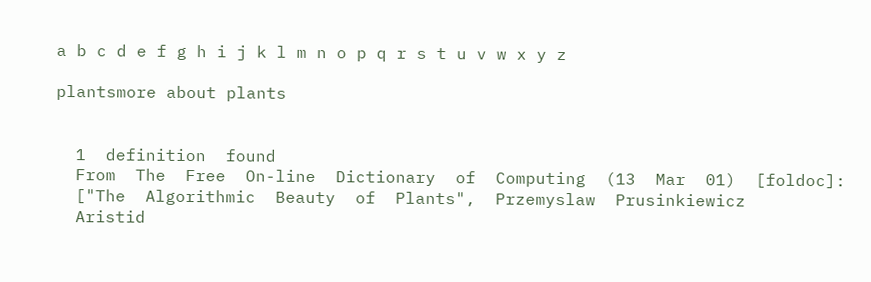a b c d e f g h i j k l m n o p q r s t u v w x y z

plantsmore about plants


  1  definition  found
  From  The  Free  On-line  Dictionary  of  Computing  (13  Mar  01)  [foldoc]:
  ["The  Algorithmic  Beauty  of  Plants",  Przemyslaw  Prusinkiewicz
  Aristid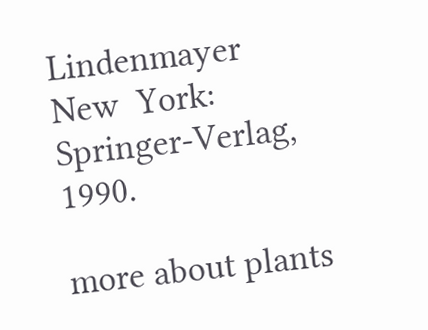Lindenmayer  New  York:  Springer-Verlag,  1990.

more about plants